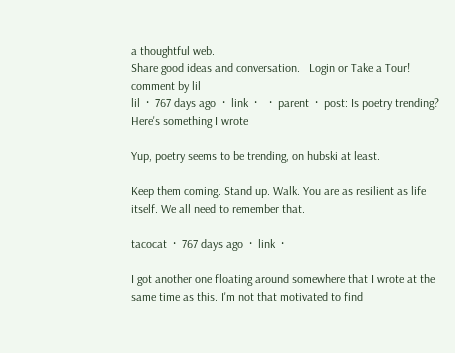a thoughtful web.
Share good ideas and conversation.   Login or Take a Tour!
comment by lil
lil  ·  767 days ago  ·  link  ·    ·  parent  ·  post: Is poetry trending? Here's something I wrote

Yup, poetry seems to be trending, on hubski at least.

Keep them coming. Stand up. Walk. You are as resilient as life itself. We all need to remember that.

tacocat  ·  767 days ago  ·  link  ·

I got another one floating around somewhere that I wrote at the same time as this. I'm not that motivated to find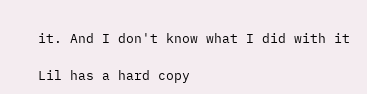it. And I don't know what I did with it

Lil has a hard copy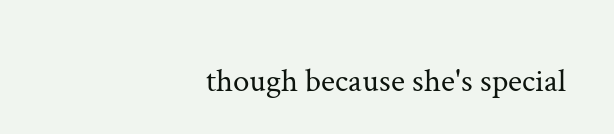though because she's special